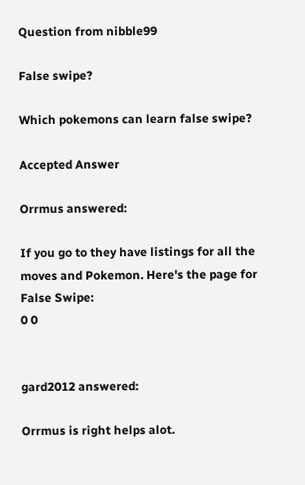Question from nibble99

False swipe?

Which pokemons can learn false swipe?

Accepted Answer

Orrmus answered:

If you go to they have listings for all the moves and Pokemon. Here's the page for False Swipe:
0 0


gard2012 answered:

Orrmus is right helps alot.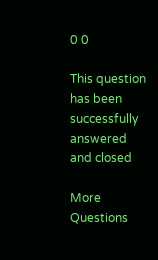0 0

This question has been successfully answered and closed

More Questions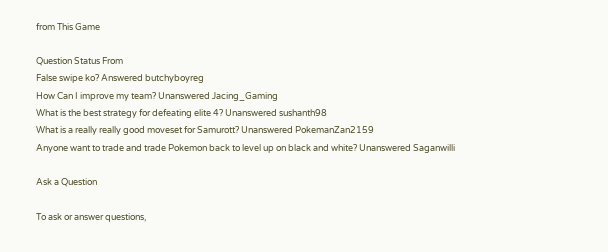from This Game

Question Status From
False swipe ko? Answered butchyboyreg
How Can I improve my team? Unanswered Jacing_Gaming
What is the best strategy for defeating elite 4? Unanswered sushanth98
What is a really really good moveset for Samurott? Unanswered PokemanZan2159
Anyone want to trade and trade Pokemon back to level up on black and white? Unanswered Saganwilli

Ask a Question

To ask or answer questions,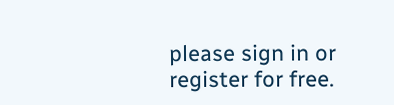please sign in or register for free.